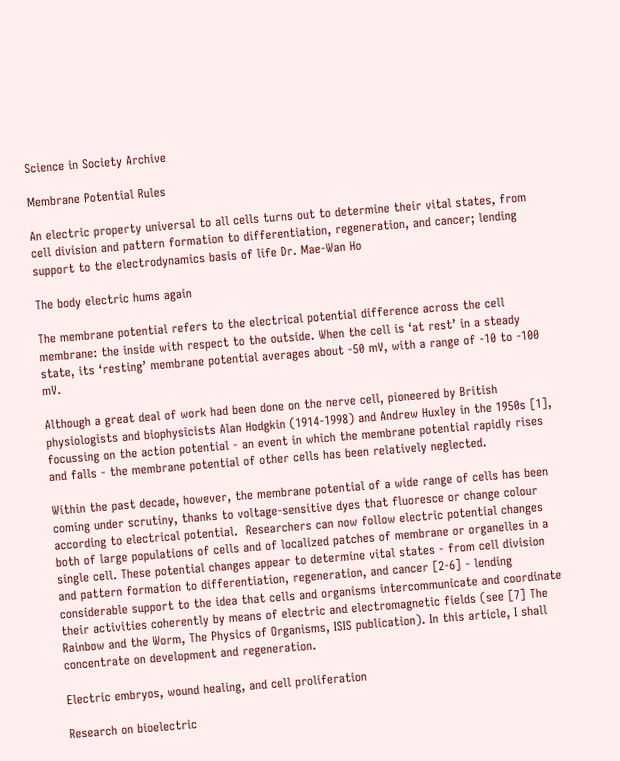Science in Society Archive

Membrane Potential Rules

An electric property universal to all cells turns out to determine their vital states, from cell division and pattern formation to differentiation, regeneration, and cancer; lending support to the electrodynamics basis of life Dr. Mae-Wan Ho

The body electric hums again

The membrane potential refers to the electrical potential difference across the cell membrane: the inside with respect to the outside. When the cell is ‘at rest’ in a steady state, its ‘resting’ membrane potential averages about -50 mV, with a range of -10 to -100 mV.

Although a great deal of work had been done on the nerve cell, pioneered by British physiologists and biophysicists Alan Hodgkin (1914-1998) and Andrew Huxley in the 1950s [1], focussing on the action potential - an event in which the membrane potential rapidly rises and falls - the membrane potential of other cells has been relatively neglected.

Within the past decade, however, the membrane potential of a wide range of cells has been coming under scrutiny, thanks to voltage-sensitive dyes that fluoresce or change colour according to electrical potential.  Researchers can now follow electric potential changes both of large populations of cells and of localized patches of membrane or organelles in a single cell. These potential changes appear to determine vital states - from cell division and pattern formation to differentiation, regeneration, and cancer [2-6] - lending considerable support to the idea that cells and organisms intercommunicate and coordinate their activities coherently by means of electric and electromagnetic fields (see [7] The Rainbow and the Worm, The Physics of Organisms, ISIS publication). In this article, I shall concentrate on development and regeneration.

Electric embryos, wound healing, and cell proliferation

Research on bioelectric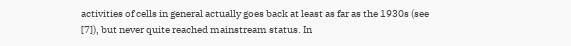activities of cells in general actually goes back at least as far as the 1930s (see [7]), but never quite reached mainstream status. In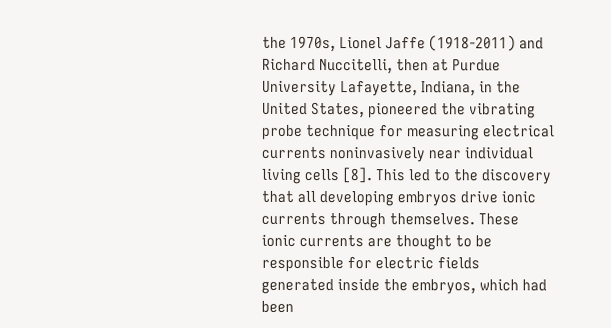the 1970s, Lionel Jaffe (1918-2011) and Richard Nuccitelli, then at Purdue University Lafayette, Indiana, in the United States, pioneered the vibrating probe technique for measuring electrical currents noninvasively near individual living cells [8]. This led to the discovery that all developing embryos drive ionic currents through themselves. These ionic currents are thought to be responsible for electric fields generated inside the embryos, which had been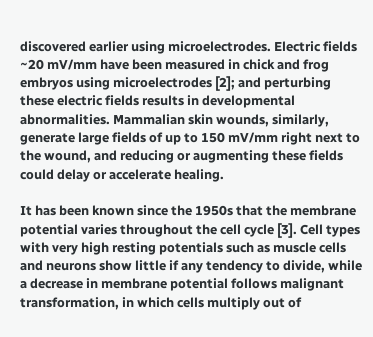discovered earlier using microelectrodes. Electric fields  ~20 mV/mm have been measured in chick and frog embryos using microelectrodes [2]; and perturbing these electric fields results in developmental abnormalities. Mammalian skin wounds, similarly, generate large fields of up to 150 mV/mm right next to the wound, and reducing or augmenting these fields could delay or accelerate healing.

It has been known since the 1950s that the membrane potential varies throughout the cell cycle [3]. Cell types with very high resting potentials such as muscle cells and neurons show little if any tendency to divide, while a decrease in membrane potential follows malignant transformation, in which cells multiply out of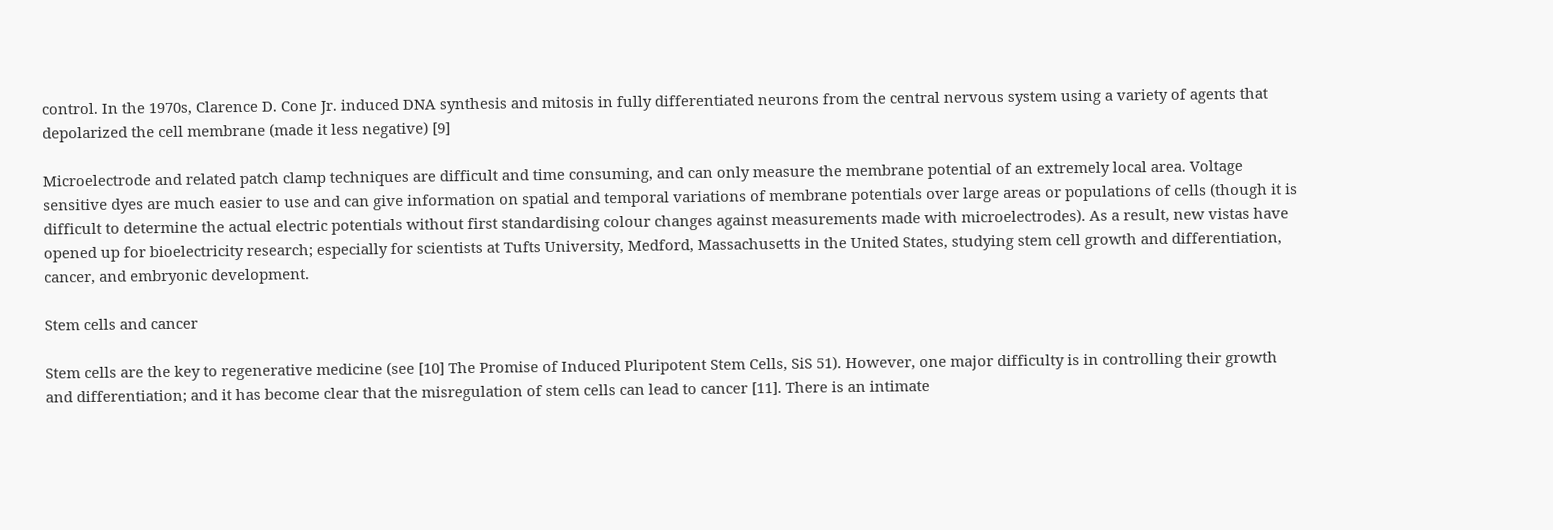control. In the 1970s, Clarence D. Cone Jr. induced DNA synthesis and mitosis in fully differentiated neurons from the central nervous system using a variety of agents that depolarized the cell membrane (made it less negative) [9]

Microelectrode and related patch clamp techniques are difficult and time consuming, and can only measure the membrane potential of an extremely local area. Voltage sensitive dyes are much easier to use and can give information on spatial and temporal variations of membrane potentials over large areas or populations of cells (though it is difficult to determine the actual electric potentials without first standardising colour changes against measurements made with microelectrodes). As a result, new vistas have opened up for bioelectricity research; especially for scientists at Tufts University, Medford, Massachusetts in the United States, studying stem cell growth and differentiation, cancer, and embryonic development.

Stem cells and cancer

Stem cells are the key to regenerative medicine (see [10] The Promise of Induced Pluripotent Stem Cells, SiS 51). However, one major difficulty is in controlling their growth and differentiation; and it has become clear that the misregulation of stem cells can lead to cancer [11]. There is an intimate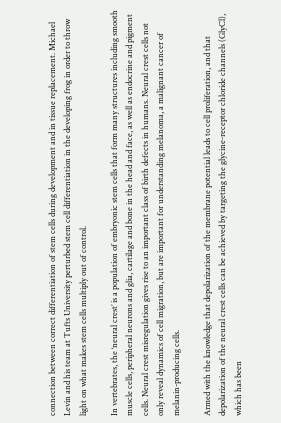connection between correct differentiation of stem cells during development and in tissue replacement. Michael Levin and his team at Tufts University perturbed stem cell differentiation in the developing frog in order to throw light on what makes stem cells multiply out of control.

In vertebrates, the ‘neural crest’ is a population of embryonic stem cells that form many structures including smooth muscle cells, peripheral neurons and glia, cartilage and bone in the head and face, as well as endocrine and pigment cells. Neural crest misregulation gives rise to an important class of birth defects in humans. Neural crest cells not only reveal dynamics of cell migration, but are important for understanding melanoma, a malignant cancer of melanin-producing cells.

Armed with the knowledge that depolarization of the membrane potential leads to cell proliferation, and that depolarization of the neural crest cells can be achieved by targeting the glycine-receptor chloride channels (GlyCl), which has been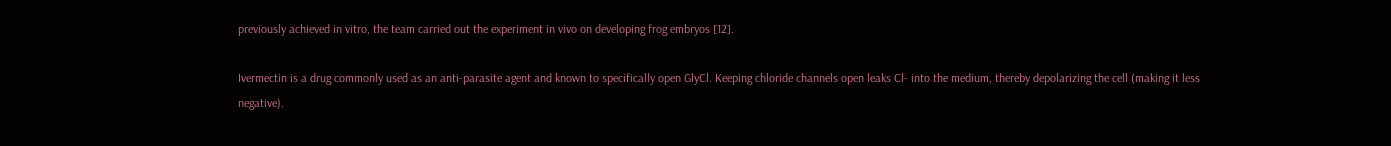previously achieved in vitro, the team carried out the experiment in vivo on developing frog embryos [12].

Ivermectin is a drug commonly used as an anti-parasite agent and known to specifically open GlyCl. Keeping chloride channels open leaks Cl- into the medium, thereby depolarizing the cell (making it less negative).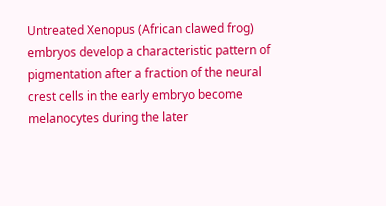Untreated Xenopus (African clawed frog) embryos develop a characteristic pattern of pigmentation after a fraction of the neural crest cells in the early embryo become melanocytes during the later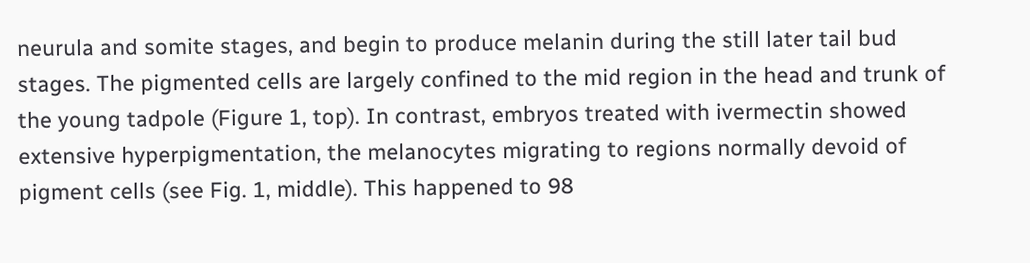neurula and somite stages, and begin to produce melanin during the still later tail bud stages. The pigmented cells are largely confined to the mid region in the head and trunk of the young tadpole (Figure 1, top). In contrast, embryos treated with ivermectin showed extensive hyperpigmentation, the melanocytes migrating to regions normally devoid of pigment cells (see Fig. 1, middle). This happened to 98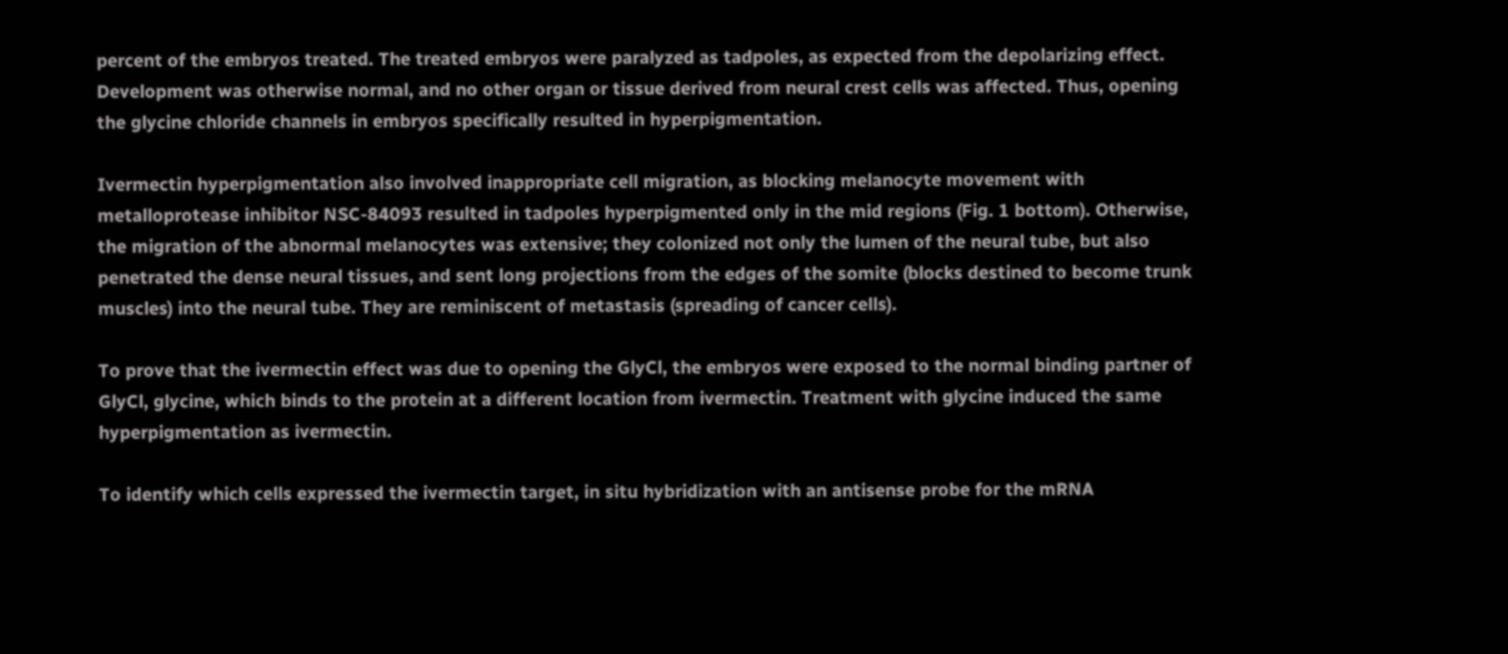percent of the embryos treated. The treated embryos were paralyzed as tadpoles, as expected from the depolarizing effect. Development was otherwise normal, and no other organ or tissue derived from neural crest cells was affected. Thus, opening the glycine chloride channels in embryos specifically resulted in hyperpigmentation.

Ivermectin hyperpigmentation also involved inappropriate cell migration, as blocking melanocyte movement with metalloprotease inhibitor NSC-84093 resulted in tadpoles hyperpigmented only in the mid regions (Fig. 1 bottom). Otherwise, the migration of the abnormal melanocytes was extensive; they colonized not only the lumen of the neural tube, but also penetrated the dense neural tissues, and sent long projections from the edges of the somite (blocks destined to become trunk muscles) into the neural tube. They are reminiscent of metastasis (spreading of cancer cells).

To prove that the ivermectin effect was due to opening the GlyCl, the embryos were exposed to the normal binding partner of GlyCl, glycine, which binds to the protein at a different location from ivermectin. Treatment with glycine induced the same hyperpigmentation as ivermectin.

To identify which cells expressed the ivermectin target, in situ hybridization with an antisense probe for the mRNA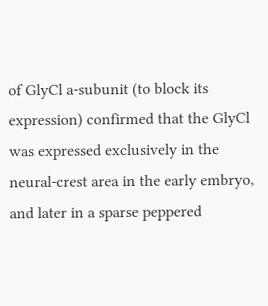of GlyCl a-subunit (to block its expression) confirmed that the GlyCl was expressed exclusively in the neural-crest area in the early embryo, and later in a sparse peppered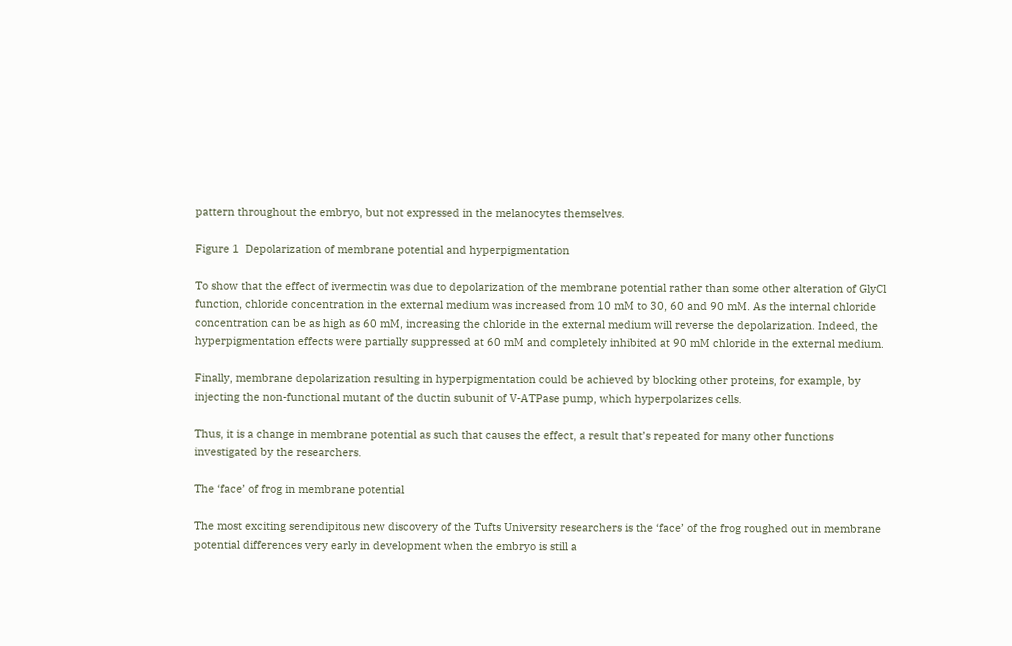pattern throughout the embryo, but not expressed in the melanocytes themselves.

Figure 1  Depolarization of membrane potential and hyperpigmentation

To show that the effect of ivermectin was due to depolarization of the membrane potential rather than some other alteration of GlyCl function, chloride concentration in the external medium was increased from 10 mM to 30, 60 and 90 mM. As the internal chloride concentration can be as high as 60 mM, increasing the chloride in the external medium will reverse the depolarization. Indeed, the hyperpigmentation effects were partially suppressed at 60 mM and completely inhibited at 90 mM chloride in the external medium.

Finally, membrane depolarization resulting in hyperpigmentation could be achieved by blocking other proteins, for example, by injecting the non-functional mutant of the ductin subunit of V-ATPase pump, which hyperpolarizes cells.

Thus, it is a change in membrane potential as such that causes the effect, a result that’s repeated for many other functions investigated by the researchers.

The ‘face’ of frog in membrane potential

The most exciting serendipitous new discovery of the Tufts University researchers is the ‘face’ of the frog roughed out in membrane potential differences very early in development when the embryo is still a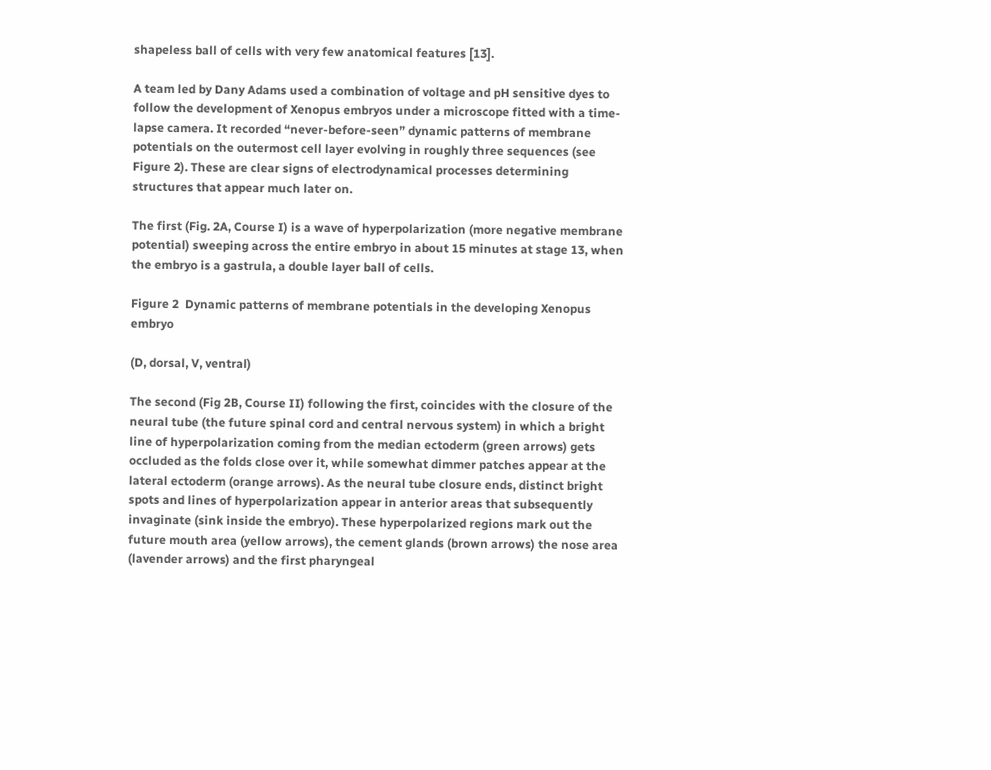shapeless ball of cells with very few anatomical features [13].

A team led by Dany Adams used a combination of voltage and pH sensitive dyes to follow the development of Xenopus embryos under a microscope fitted with a time-lapse camera. It recorded “never-before-seen” dynamic patterns of membrane potentials on the outermost cell layer evolving in roughly three sequences (see Figure 2). These are clear signs of electrodynamical processes determining structures that appear much later on.

The first (Fig. 2A, Course I) is a wave of hyperpolarization (more negative membrane potential) sweeping across the entire embryo in about 15 minutes at stage 13, when the embryo is a gastrula, a double layer ball of cells.

Figure 2  Dynamic patterns of membrane potentials in the developing Xenopus embryo

(D, dorsal, V, ventral)

The second (Fig 2B, Course II) following the first, coincides with the closure of the neural tube (the future spinal cord and central nervous system) in which a bright line of hyperpolarization coming from the median ectoderm (green arrows) gets occluded as the folds close over it, while somewhat dimmer patches appear at the lateral ectoderm (orange arrows). As the neural tube closure ends, distinct bright spots and lines of hyperpolarization appear in anterior areas that subsequently invaginate (sink inside the embryo). These hyperpolarized regions mark out the future mouth area (yellow arrows), the cement glands (brown arrows) the nose area (lavender arrows) and the first pharyngeal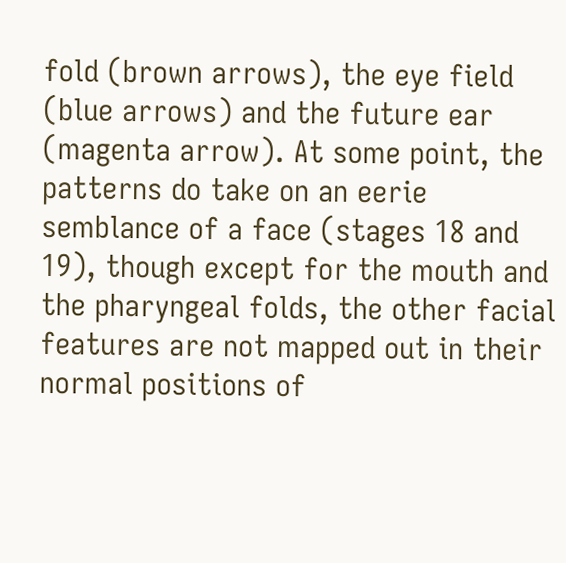fold (brown arrows), the eye field (blue arrows) and the future ear (magenta arrow). At some point, the patterns do take on an eerie semblance of a face (stages 18 and 19), though except for the mouth and the pharyngeal folds, the other facial features are not mapped out in their normal positions of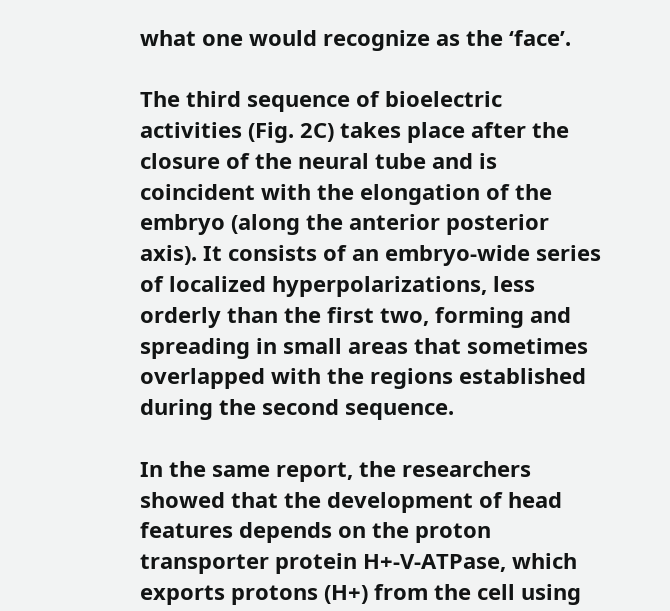what one would recognize as the ‘face’.

The third sequence of bioelectric activities (Fig. 2C) takes place after the closure of the neural tube and is coincident with the elongation of the embryo (along the anterior posterior axis). It consists of an embryo-wide series of localized hyperpolarizations, less orderly than the first two, forming and spreading in small areas that sometimes overlapped with the regions established during the second sequence.

In the same report, the researchers showed that the development of head features depends on the proton transporter protein H+-V-ATPase, which exports protons (H+) from the cell using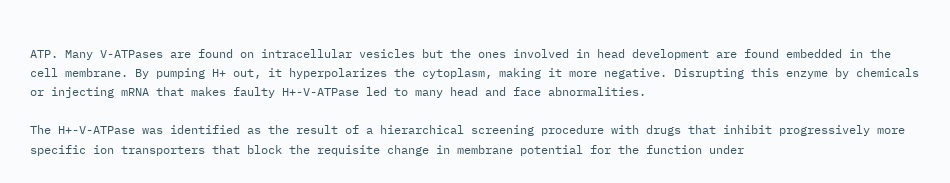ATP. Many V-ATPases are found on intracellular vesicles but the ones involved in head development are found embedded in the cell membrane. By pumping H+ out, it hyperpolarizes the cytoplasm, making it more negative. Disrupting this enzyme by chemicals or injecting mRNA that makes faulty H+-V-ATPase led to many head and face abnormalities.

The H+-V-ATPase was identified as the result of a hierarchical screening procedure with drugs that inhibit progressively more specific ion transporters that block the requisite change in membrane potential for the function under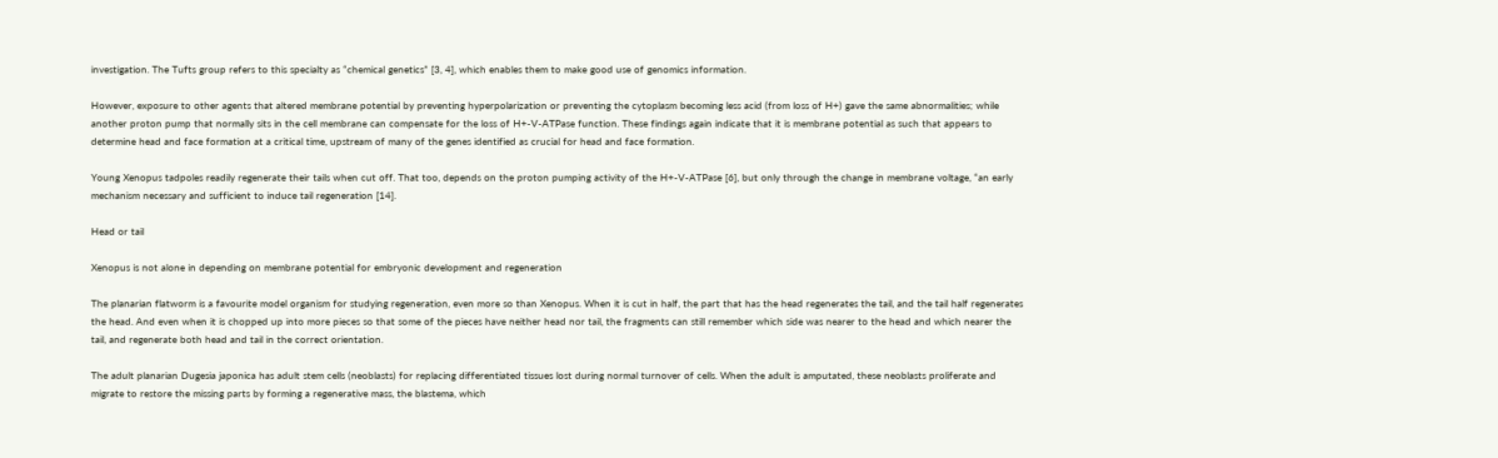investigation. The Tufts group refers to this specialty as “chemical genetics” [3, 4], which enables them to make good use of genomics information.

However, exposure to other agents that altered membrane potential by preventing hyperpolarization or preventing the cytoplasm becoming less acid (from loss of H+) gave the same abnormalities; while another proton pump that normally sits in the cell membrane can compensate for the loss of H+-V-ATPase function. These findings again indicate that it is membrane potential as such that appears to determine head and face formation at a critical time, upstream of many of the genes identified as crucial for head and face formation.

Young Xenopus tadpoles readily regenerate their tails when cut off. That too, depends on the proton pumping activity of the H+-V-ATPase [6], but only through the change in membrane voltage, “an early mechanism necessary and sufficient to induce tail regeneration [14].

Head or tail

Xenopus is not alone in depending on membrane potential for embryonic development and regeneration

The planarian flatworm is a favourite model organism for studying regeneration, even more so than Xenopus. When it is cut in half, the part that has the head regenerates the tail, and the tail half regenerates the head. And even when it is chopped up into more pieces so that some of the pieces have neither head nor tail, the fragments can still remember which side was nearer to the head and which nearer the tail, and regenerate both head and tail in the correct orientation.

The adult planarian Dugesia japonica has adult stem cells (neoblasts) for replacing differentiated tissues lost during normal turnover of cells. When the adult is amputated, these neoblasts proliferate and migrate to restore the missing parts by forming a regenerative mass, the blastema, which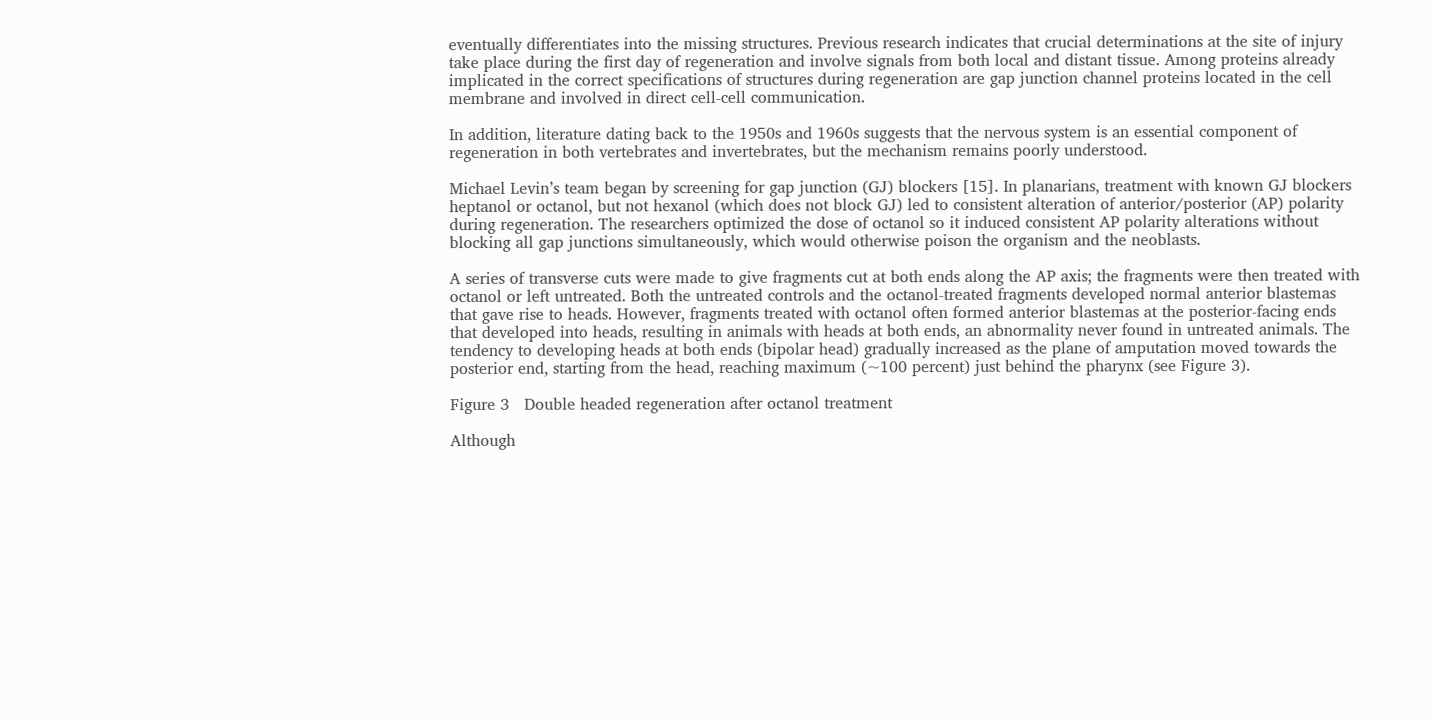eventually differentiates into the missing structures. Previous research indicates that crucial determinations at the site of injury take place during the first day of regeneration and involve signals from both local and distant tissue. Among proteins already implicated in the correct specifications of structures during regeneration are gap junction channel proteins located in the cell membrane and involved in direct cell-cell communication.

In addition, literature dating back to the 1950s and 1960s suggests that the nervous system is an essential component of regeneration in both vertebrates and invertebrates, but the mechanism remains poorly understood.

Michael Levin’s team began by screening for gap junction (GJ) blockers [15]. In planarians, treatment with known GJ blockers heptanol or octanol, but not hexanol (which does not block GJ) led to consistent alteration of anterior/posterior (AP) polarity during regeneration. The researchers optimized the dose of octanol so it induced consistent AP polarity alterations without blocking all gap junctions simultaneously, which would otherwise poison the organism and the neoblasts.

A series of transverse cuts were made to give fragments cut at both ends along the AP axis; the fragments were then treated with octanol or left untreated. Both the untreated controls and the octanol-treated fragments developed normal anterior blastemas that gave rise to heads. However, fragments treated with octanol often formed anterior blastemas at the posterior-facing ends that developed into heads, resulting in animals with heads at both ends, an abnormality never found in untreated animals. The tendency to developing heads at both ends (bipolar head) gradually increased as the plane of amputation moved towards the posterior end, starting from the head, reaching maximum (~100 percent) just behind the pharynx (see Figure 3).

Figure 3   Double headed regeneration after octanol treatment

Although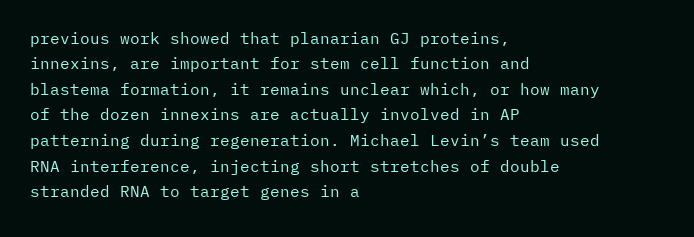previous work showed that planarian GJ proteins, innexins, are important for stem cell function and blastema formation, it remains unclear which, or how many of the dozen innexins are actually involved in AP patterning during regeneration. Michael Levin’s team used RNA interference, injecting short stretches of double stranded RNA to target genes in a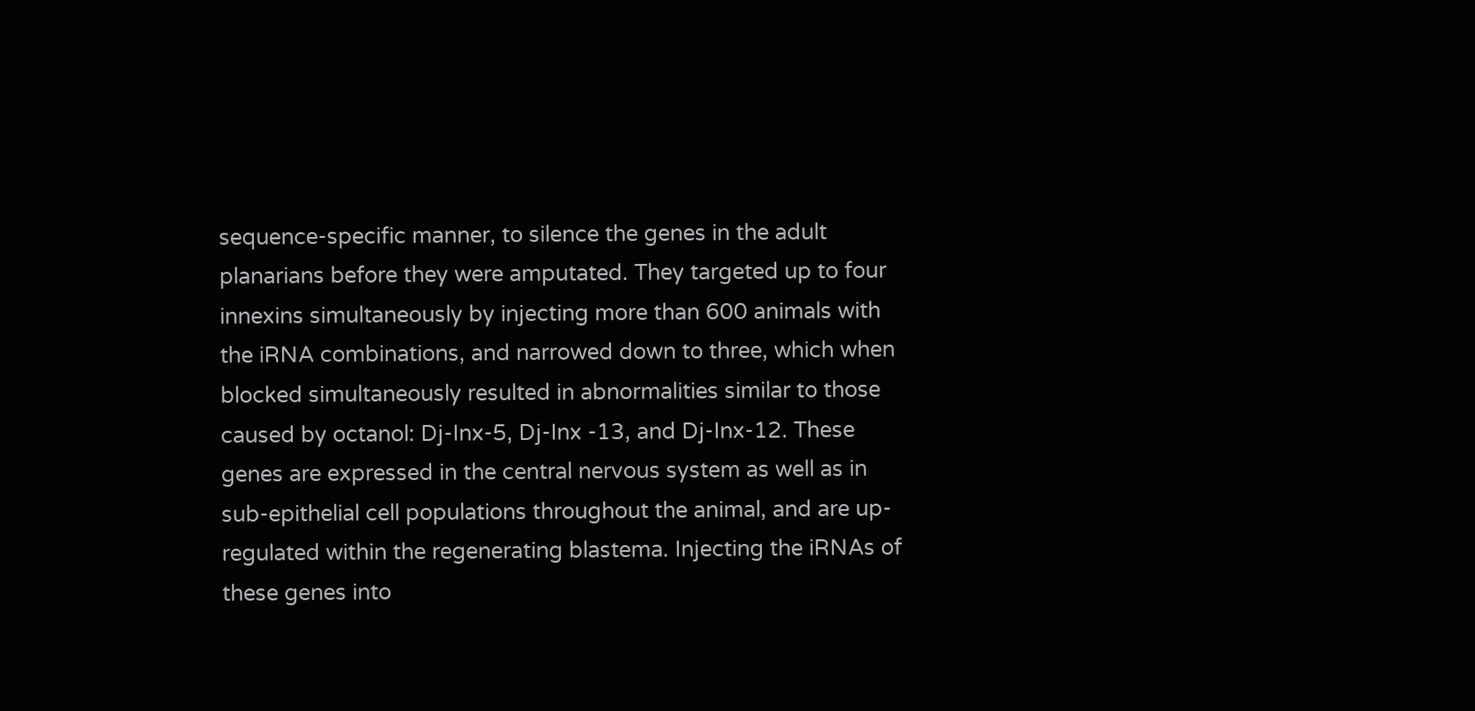sequence-specific manner, to silence the genes in the adult planarians before they were amputated. They targeted up to four innexins simultaneously by injecting more than 600 animals with the iRNA combinations, and narrowed down to three, which when blocked simultaneously resulted in abnormalities similar to those caused by octanol: Dj-Inx-5, Dj-Inx -13, and Dj-Inx-12. These genes are expressed in the central nervous system as well as in sub-epithelial cell populations throughout the animal, and are up-regulated within the regenerating blastema. Injecting the iRNAs of these genes into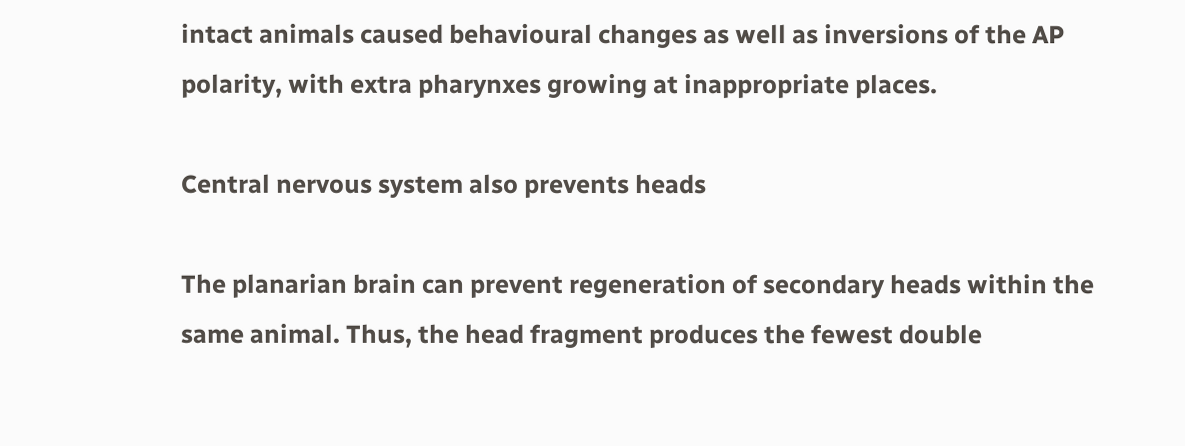intact animals caused behavioural changes as well as inversions of the AP polarity, with extra pharynxes growing at inappropriate places.

Central nervous system also prevents heads

The planarian brain can prevent regeneration of secondary heads within the same animal. Thus, the head fragment produces the fewest double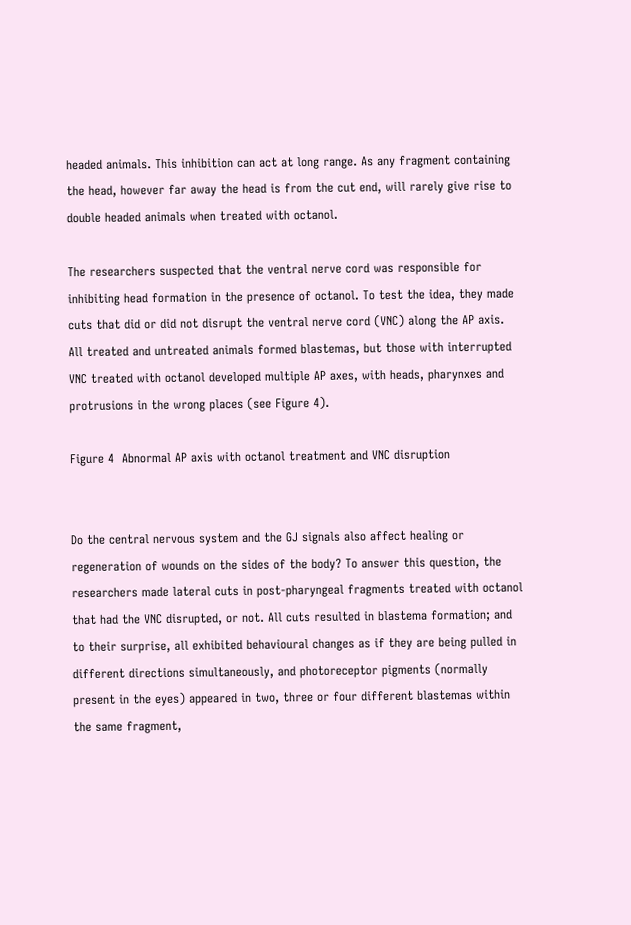headed animals. This inhibition can act at long range. As any fragment containing the head, however far away the head is from the cut end, will rarely give rise to double headed animals when treated with octanol.

The researchers suspected that the ventral nerve cord was responsible for inhibiting head formation in the presence of octanol. To test the idea, they made cuts that did or did not disrupt the ventral nerve cord (VNC) along the AP axis. All treated and untreated animals formed blastemas, but those with interrupted VNC treated with octanol developed multiple AP axes, with heads, pharynxes and protrusions in the wrong places (see Figure 4).

Figure 4  Abnormal AP axis with octanol treatment and VNC disruption


Do the central nervous system and the GJ signals also affect healing or regeneration of wounds on the sides of the body? To answer this question, the researchers made lateral cuts in post-pharyngeal fragments treated with octanol that had the VNC disrupted, or not. All cuts resulted in blastema formation; and to their surprise, all exhibited behavioural changes as if they are being pulled in different directions simultaneously, and photoreceptor pigments (normally present in the eyes) appeared in two, three or four different blastemas within the same fragment,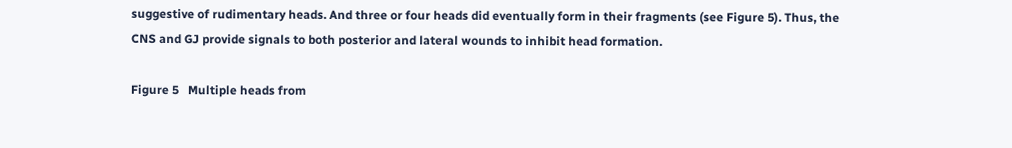suggestive of rudimentary heads. And three or four heads did eventually form in their fragments (see Figure 5). Thus, the CNS and GJ provide signals to both posterior and lateral wounds to inhibit head formation.

Figure 5   Multiple heads from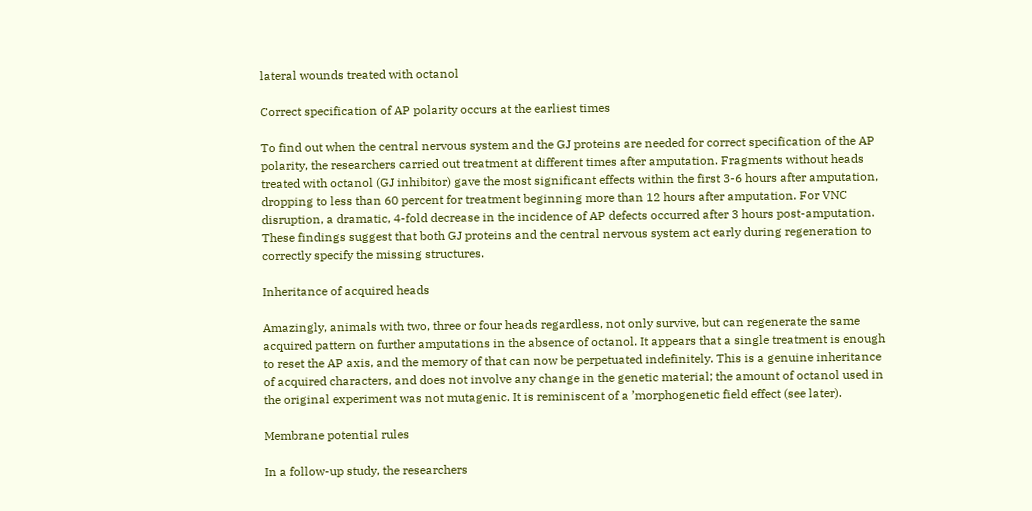lateral wounds treated with octanol

Correct specification of AP polarity occurs at the earliest times

To find out when the central nervous system and the GJ proteins are needed for correct specification of the AP polarity, the researchers carried out treatment at different times after amputation. Fragments without heads treated with octanol (GJ inhibitor) gave the most significant effects within the first 3-6 hours after amputation, dropping to less than 60 percent for treatment beginning more than 12 hours after amputation. For VNC disruption, a dramatic, 4-fold decrease in the incidence of AP defects occurred after 3 hours post-amputation. These findings suggest that both GJ proteins and the central nervous system act early during regeneration to correctly specify the missing structures.

Inheritance of acquired heads

Amazingly, animals with two, three or four heads regardless, not only survive, but can regenerate the same acquired pattern on further amputations in the absence of octanol. It appears that a single treatment is enough to reset the AP axis, and the memory of that can now be perpetuated indefinitely. This is a genuine inheritance of acquired characters, and does not involve any change in the genetic material; the amount of octanol used in the original experiment was not mutagenic. It is reminiscent of a ’morphogenetic field effect (see later).

Membrane potential rules

In a follow-up study, the researchers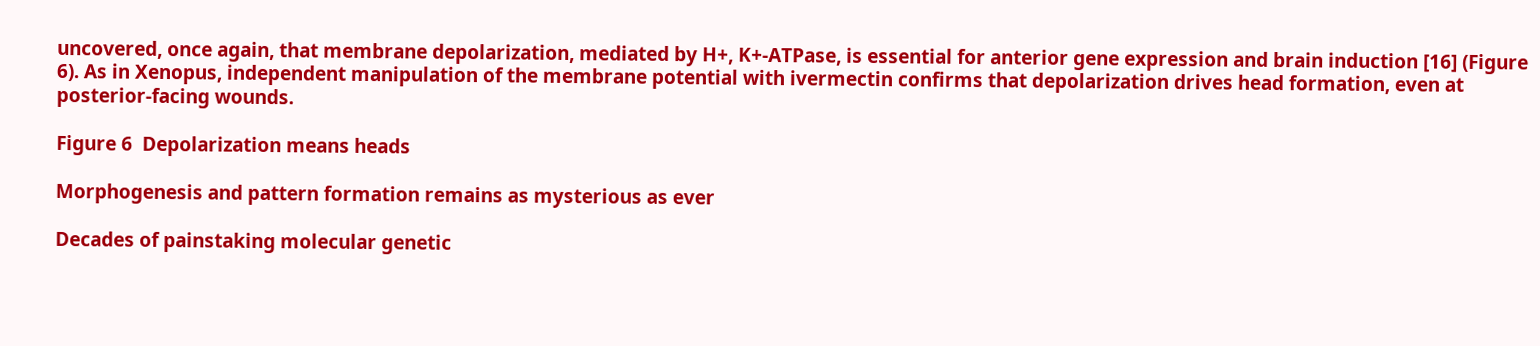uncovered, once again, that membrane depolarization, mediated by H+, K+-ATPase, is essential for anterior gene expression and brain induction [16] (Figure 6). As in Xenopus, independent manipulation of the membrane potential with ivermectin confirms that depolarization drives head formation, even at posterior-facing wounds.

Figure 6  Depolarization means heads

Morphogenesis and pattern formation remains as mysterious as ever

Decades of painstaking molecular genetic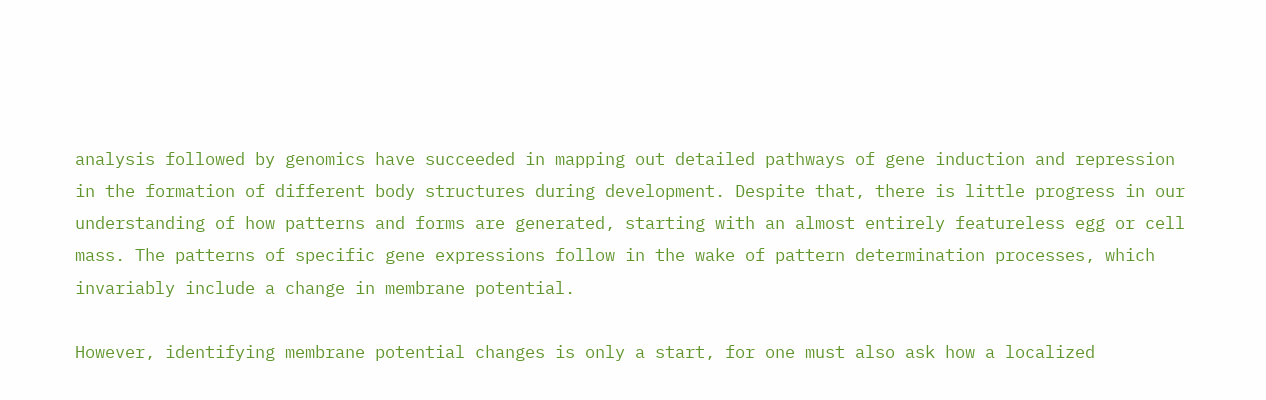analysis followed by genomics have succeeded in mapping out detailed pathways of gene induction and repression in the formation of different body structures during development. Despite that, there is little progress in our understanding of how patterns and forms are generated, starting with an almost entirely featureless egg or cell mass. The patterns of specific gene expressions follow in the wake of pattern determination processes, which invariably include a change in membrane potential.

However, identifying membrane potential changes is only a start, for one must also ask how a localized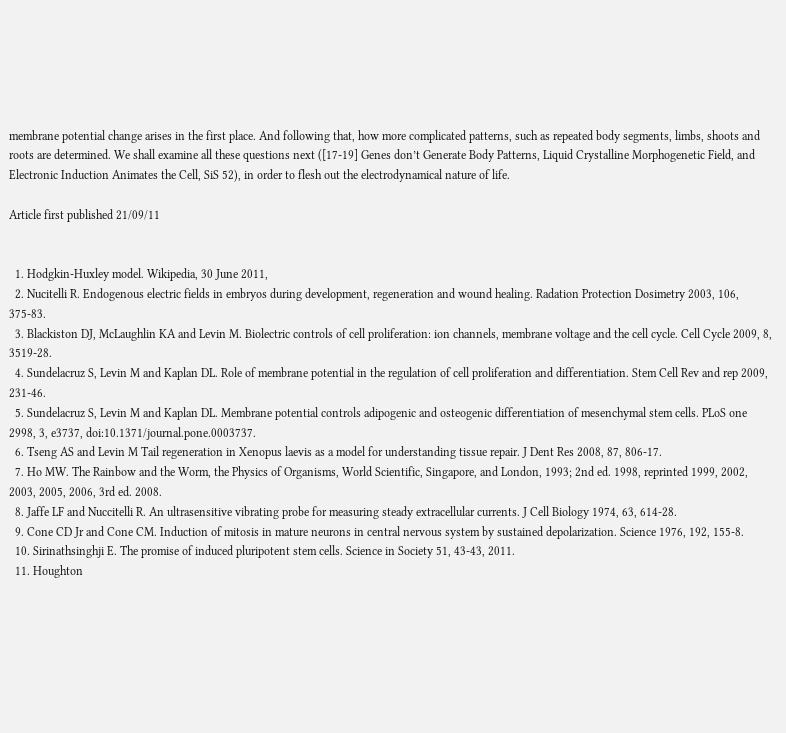membrane potential change arises in the first place. And following that, how more complicated patterns, such as repeated body segments, limbs, shoots and roots are determined. We shall examine all these questions next ([17-19] Genes don’t Generate Body Patterns, Liquid Crystalline Morphogenetic Field, and Electronic Induction Animates the Cell, SiS 52), in order to flesh out the electrodynamical nature of life.

Article first published 21/09/11


  1. Hodgkin-Huxley model. Wikipedia, 30 June 2011,
  2. Nucitelli R. Endogenous electric fields in embryos during development, regeneration and wound healing. Radation Protection Dosimetry 2003, 106, 375-83.
  3. Blackiston DJ, McLaughlin KA and Levin M. Biolectric controls of cell proliferation: ion channels, membrane voltage and the cell cycle. Cell Cycle 2009, 8, 3519-28.
  4. Sundelacruz S, Levin M and Kaplan DL. Role of membrane potential in the regulation of cell proliferation and differentiation. Stem Cell Rev and rep 2009, 231-46.
  5. Sundelacruz S, Levin M and Kaplan DL. Membrane potential controls adipogenic and osteogenic differentiation of mesenchymal stem cells. PLoS one 2998, 3, e3737, doi:10.1371/journal.pone.0003737.
  6. Tseng AS and Levin M Tail regeneration in Xenopus laevis as a model for understanding tissue repair. J Dent Res 2008, 87, 806-17.
  7. Ho MW. The Rainbow and the Worm, the Physics of Organisms, World Scientific, Singapore, and London, 1993; 2nd ed. 1998, reprinted 1999, 2002, 2003, 2005, 2006, 3rd ed. 2008.
  8. Jaffe LF and Nuccitelli R. An ultrasensitive vibrating probe for measuring steady extracellular currents. J Cell Biology 1974, 63, 614-28.
  9. Cone CD Jr and Cone CM. Induction of mitosis in mature neurons in central nervous system by sustained depolarization. Science 1976, 192, 155-8.
  10. Sirinathsinghji E. The promise of induced pluripotent stem cells. Science in Society 51, 43-43, 2011.
  11. Houghton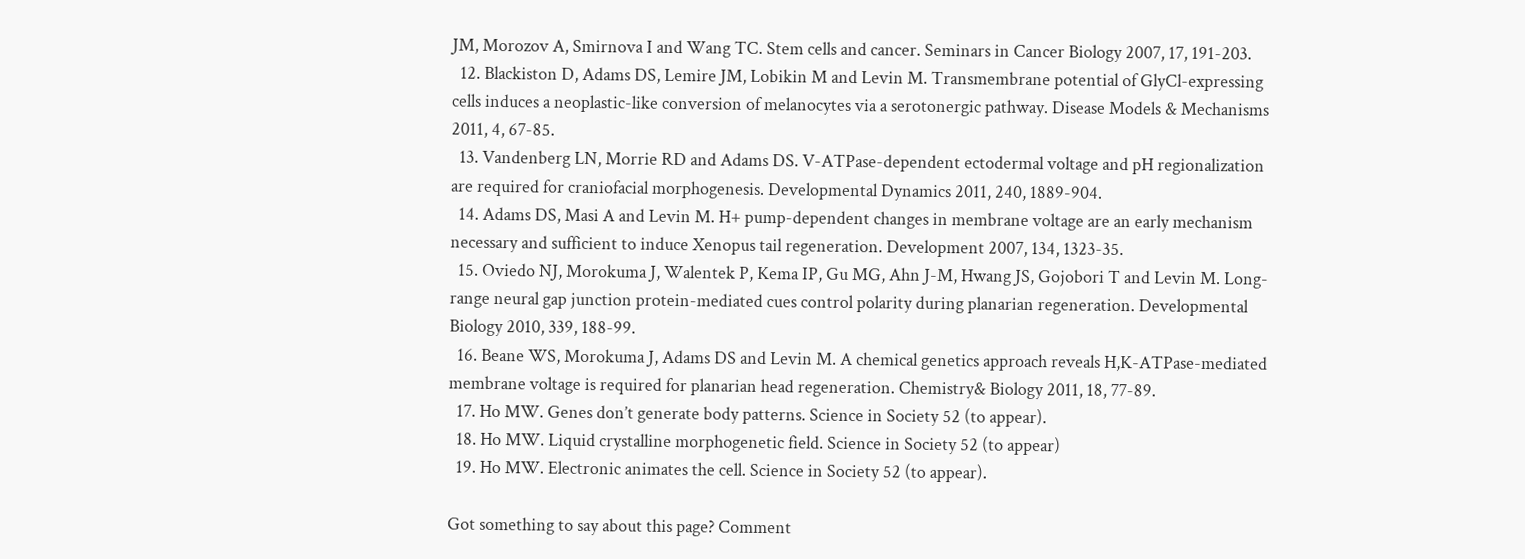JM, Morozov A, Smirnova I and Wang TC. Stem cells and cancer. Seminars in Cancer Biology 2007, 17, 191-203.
  12. Blackiston D, Adams DS, Lemire JM, Lobikin M and Levin M. Transmembrane potential of GlyCl-expressing cells induces a neoplastic-like conversion of melanocytes via a serotonergic pathway. Disease Models & Mechanisms 2011, 4, 67-85.
  13. Vandenberg LN, Morrie RD and Adams DS. V-ATPase-dependent ectodermal voltage and pH regionalization are required for craniofacial morphogenesis. Developmental Dynamics 2011, 240, 1889-904.
  14. Adams DS, Masi A and Levin M. H+ pump-dependent changes in membrane voltage are an early mechanism necessary and sufficient to induce Xenopus tail regeneration. Development 2007, 134, 1323-35.
  15. Oviedo NJ, Morokuma J, Walentek P, Kema IP, Gu MG, Ahn J-M, Hwang JS, Gojobori T and Levin M. Long-range neural gap junction protein-mediated cues control polarity during planarian regeneration. Developmental Biology 2010, 339, 188-99.
  16. Beane WS, Morokuma J, Adams DS and Levin M. A chemical genetics approach reveals H,K-ATPase-mediated membrane voltage is required for planarian head regeneration. Chemistry& Biology 2011, 18, 77-89.
  17. Ho MW. Genes don’t generate body patterns. Science in Society 52 (to appear).
  18. Ho MW. Liquid crystalline morphogenetic field. Science in Society 52 (to appear)
  19. Ho MW. Electronic animates the cell. Science in Society 52 (to appear).

Got something to say about this page? Comment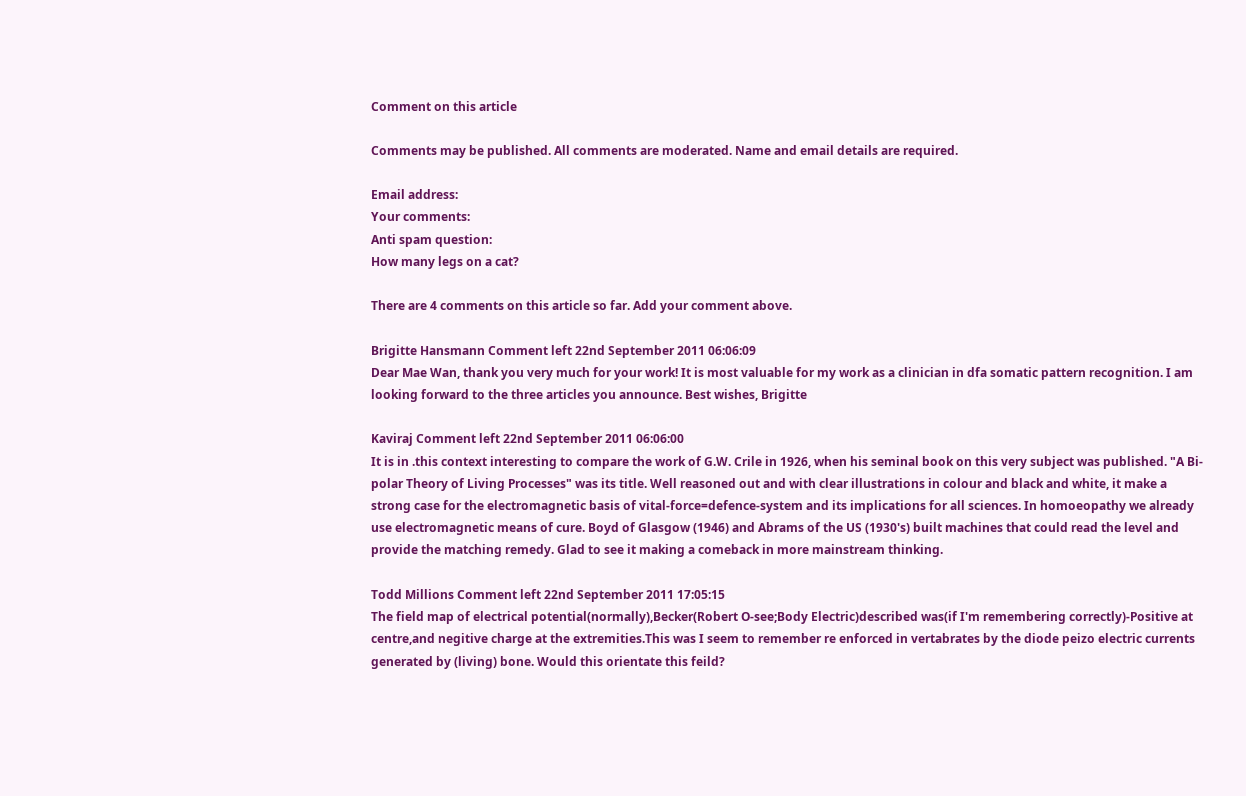Comment on this article

Comments may be published. All comments are moderated. Name and email details are required.

Email address:
Your comments:
Anti spam question:
How many legs on a cat?

There are 4 comments on this article so far. Add your comment above.

Brigitte Hansmann Comment left 22nd September 2011 06:06:09
Dear Mae Wan, thank you very much for your work! It is most valuable for my work as a clinician in dfa somatic pattern recognition. I am looking forward to the three articles you announce. Best wishes, Brigitte

Kaviraj Comment left 22nd September 2011 06:06:00
It is in .this context interesting to compare the work of G.W. Crile in 1926, when his seminal book on this very subject was published. "A Bi-polar Theory of Living Processes" was its title. Well reasoned out and with clear illustrations in colour and black and white, it make a strong case for the electromagnetic basis of vital-force=defence-system and its implications for all sciences. In homoeopathy we already use electromagnetic means of cure. Boyd of Glasgow (1946) and Abrams of the US (1930's) built machines that could read the level and provide the matching remedy. Glad to see it making a comeback in more mainstream thinking.

Todd Millions Comment left 22nd September 2011 17:05:15
The field map of electrical potential(normally),Becker(Robert O-see;Body Electric)described was(if I'm remembering correctly)-Positive at centre,and negitive charge at the extremities.This was I seem to remember re enforced in vertabrates by the diode peizo electric currents generated by (living) bone. Would this orientate this feild?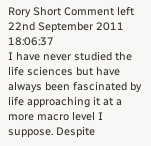Rory Short Comment left 22nd September 2011 18:06:37
I have never studied the life sciences but have always been fascinated by life approaching it at a more macro level I suppose. Despite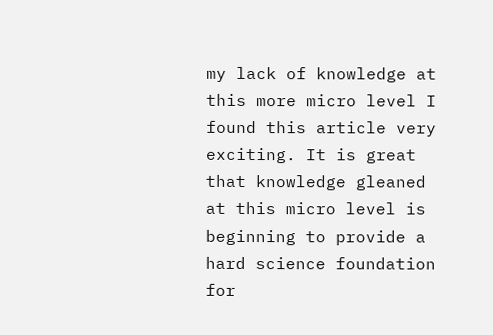my lack of knowledge at this more micro level I found this article very exciting. It is great that knowledge gleaned at this micro level is beginning to provide a hard science foundation for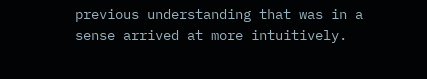previous understanding that was in a sense arrived at more intuitively.